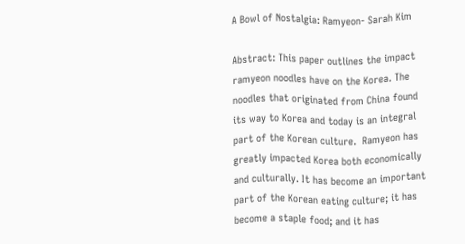A Bowl of Nostalgia: Ramyeon- Sarah Kim

Abstract: This paper outlines the impact ramyeon noodles have on the Korea. The noodles that originated from China found its way to Korea and today is an integral part of the Korean culture.  Ramyeon has greatly impacted Korea both economically and culturally. It has become an important part of the Korean eating culture; it has become a staple food; and it has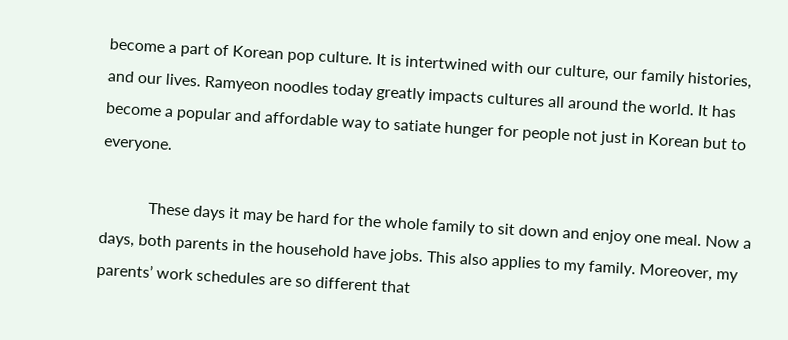become a part of Korean pop culture. It is intertwined with our culture, our family histories, and our lives. Ramyeon noodles today greatly impacts cultures all around the world. It has become a popular and affordable way to satiate hunger for people not just in Korean but to everyone.

            These days it may be hard for the whole family to sit down and enjoy one meal. Now a days, both parents in the household have jobs. This also applies to my family. Moreover, my parents’ work schedules are so different that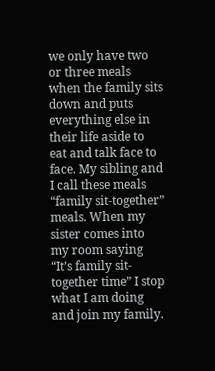we only have two or three meals when the family sits down and puts everything else in their life aside to eat and talk face to face. My sibling and I call these meals “family sit-together” meals. When my sister comes into my room saying “It’s family sit-together time” I stop what I am doing and join my family.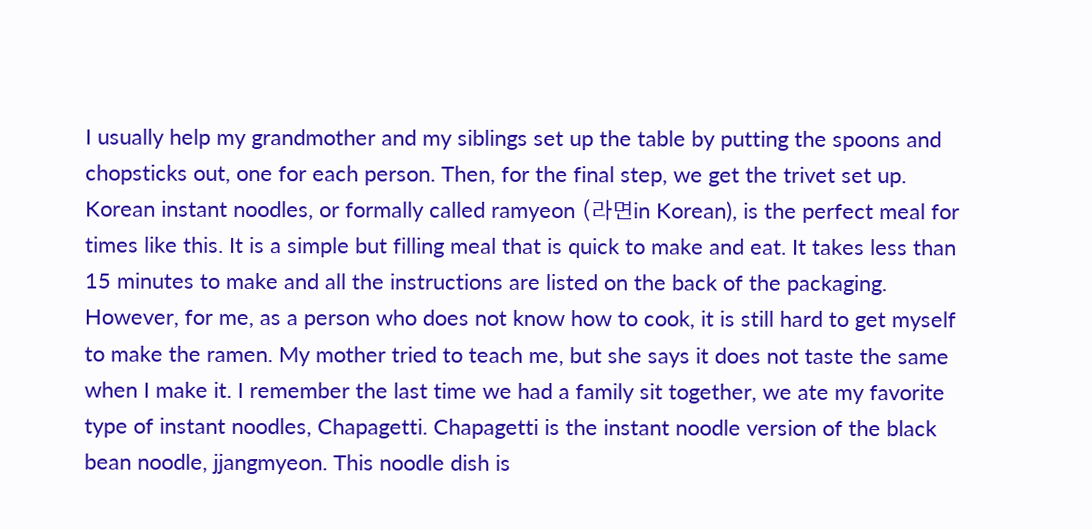I usually help my grandmother and my siblings set up the table by putting the spoons and chopsticks out, one for each person. Then, for the final step, we get the trivet set up. Korean instant noodles, or formally called ramyeon (라면in Korean), is the perfect meal for times like this. It is a simple but filling meal that is quick to make and eat. It takes less than 15 minutes to make and all the instructions are listed on the back of the packaging. However, for me, as a person who does not know how to cook, it is still hard to get myself to make the ramen. My mother tried to teach me, but she says it does not taste the same when I make it. I remember the last time we had a family sit together, we ate my favorite type of instant noodles, Chapagetti. Chapagetti is the instant noodle version of the black bean noodle, jjangmyeon. This noodle dish is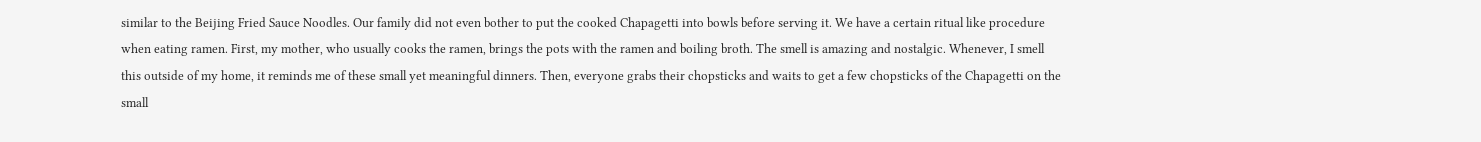similar to the Beijing Fried Sauce Noodles. Our family did not even bother to put the cooked Chapagetti into bowls before serving it. We have a certain ritual like procedure when eating ramen. First, my mother, who usually cooks the ramen, brings the pots with the ramen and boiling broth. The smell is amazing and nostalgic. Whenever, I smell this outside of my home, it reminds me of these small yet meaningful dinners. Then, everyone grabs their chopsticks and waits to get a few chopsticks of the Chapagetti on the small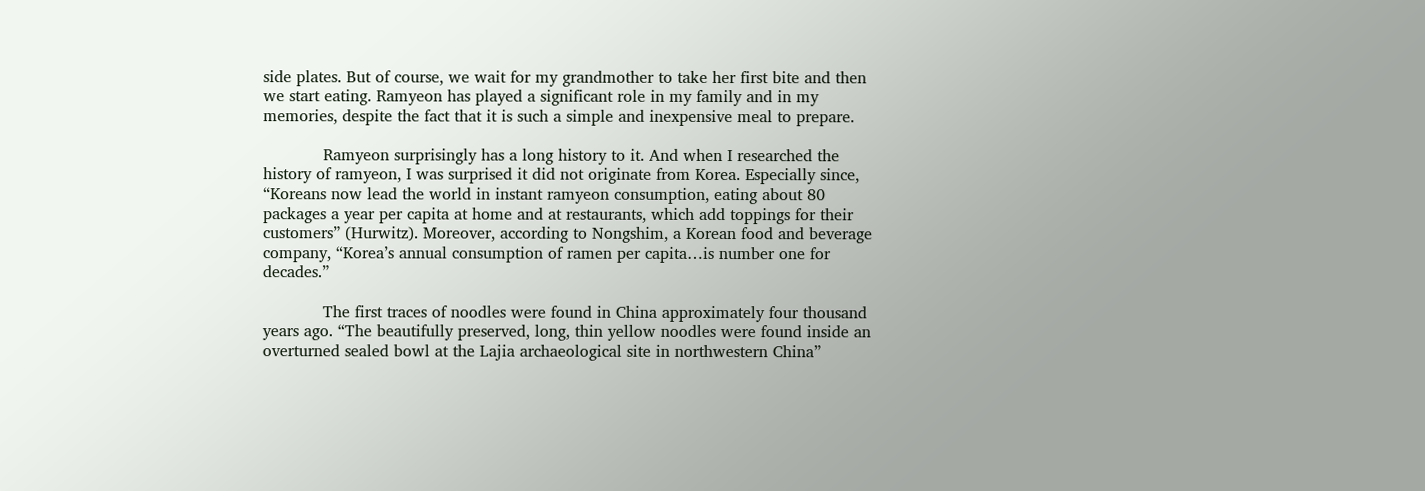side plates. But of course, we wait for my grandmother to take her first bite and then we start eating. Ramyeon has played a significant role in my family and in my memories, despite the fact that it is such a simple and inexpensive meal to prepare.

            Ramyeon surprisingly has a long history to it. And when I researched the history of ramyeon, I was surprised it did not originate from Korea. Especially since, “Koreans now lead the world in instant ramyeon consumption, eating about 80 packages a year per capita at home and at restaurants, which add toppings for their customers” (Hurwitz). Moreover, according to Nongshim, a Korean food and beverage company, “Korea’s annual consumption of ramen per capita…is number one for decades.”

            The first traces of noodles were found in China approximately four thousand years ago. “The beautifully preserved, long, thin yellow noodles were found inside an overturned sealed bowl at the Lajia archaeological site in northwestern China”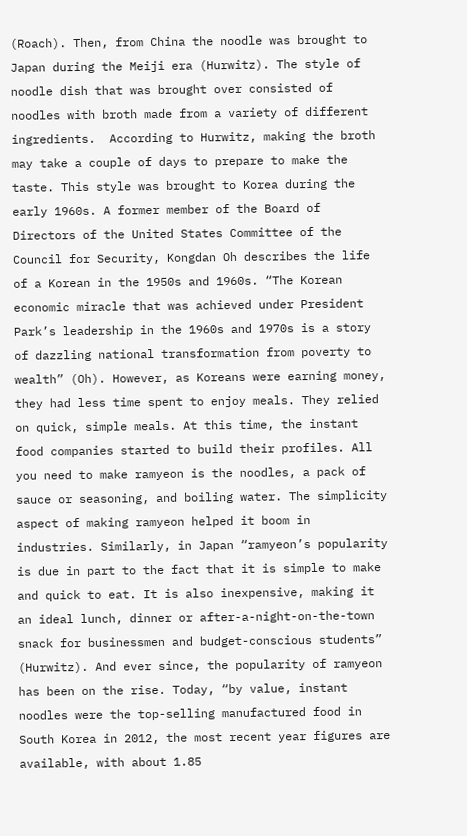(Roach). Then, from China the noodle was brought to Japan during the Meiji era (Hurwitz). The style of noodle dish that was brought over consisted of noodles with broth made from a variety of different ingredients.  According to Hurwitz, making the broth may take a couple of days to prepare to make the taste. This style was brought to Korea during the early 1960s. A former member of the Board of Directors of the United States Committee of the Council for Security, Kongdan Oh describes the life of a Korean in the 1950s and 1960s. “The Korean economic miracle that was achieved under President Park’s leadership in the 1960s and 1970s is a story of dazzling national transformation from poverty to wealth” (Oh). However, as Koreans were earning money, they had less time spent to enjoy meals. They relied on quick, simple meals. At this time, the instant food companies started to build their profiles. All you need to make ramyeon is the noodles, a pack of sauce or seasoning, and boiling water. The simplicity aspect of making ramyeon helped it boom in industries. Similarly, in Japan “ramyeon’s popularity is due in part to the fact that it is simple to make and quick to eat. It is also inexpensive, making it an ideal lunch, dinner or after-a-night-on-the-town snack for businessmen and budget-conscious students” (Hurwitz). And ever since, the popularity of ramyeon has been on the rise. Today, “by value, instant noodles were the top-selling manufactured food in South Korea in 2012, the most recent year figures are available, with about 1.85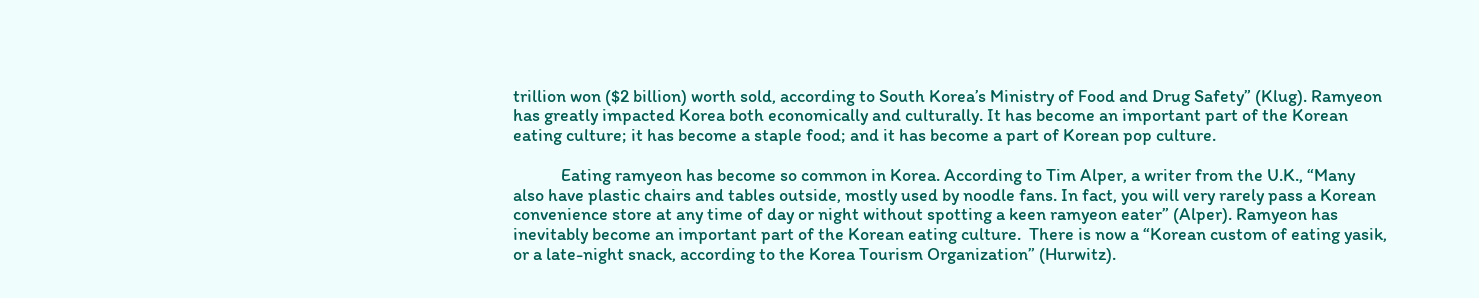trillion won ($2 billion) worth sold, according to South Korea’s Ministry of Food and Drug Safety” (Klug). Ramyeon has greatly impacted Korea both economically and culturally. It has become an important part of the Korean eating culture; it has become a staple food; and it has become a part of Korean pop culture.

            Eating ramyeon has become so common in Korea. According to Tim Alper, a writer from the U.K., “Many also have plastic chairs and tables outside, mostly used by noodle fans. In fact, you will very rarely pass a Korean convenience store at any time of day or night without spotting a keen ramyeon eater” (Alper). Ramyeon has inevitably become an important part of the Korean eating culture.  There is now a “Korean custom of eating yasik, or a late-night snack, according to the Korea Tourism Organization” (Hurwitz).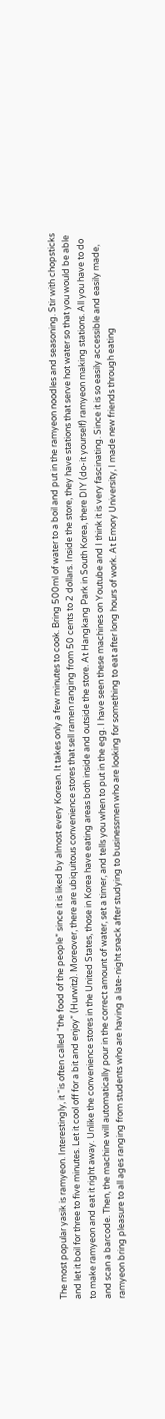The most popular yasik is ramyeon. Interestingly, it “is often called “the food of the people” since it is liked by almost every Korean. It takes only a few minutes to cook. Bring 500ml of water to a boil and put in the ramyeon noodles and seasoning. Stir with chopsticks and let it boil for three to five minutes. Let it cool off for a bit and enjoy” (Hurwitz). Moreover, there are ubiquitous convenience stores that sell ramen ranging from 50 cents to 2 dollars. Inside the store, they have stations that serve hot water so that you would be able to make ramyeon and eat it right away. Unlike the convenience stores in the United States, those in Korea have eating areas both inside and outside the store. At Hangkang Park in South Korea, there DIY (do-it yourself) ramyeon making stations. All you have to do and scan a barcode. Then, the machine will automatically pour in the correct amount of water, set a timer, and tells you when to put in the egg. I have seen these machines on Youtube and I think it is very fascinating. Since it is so easily accessible and easily made, ramyeon bring pleasure to all ages ranging from students who are having a late-night snack after studying to businessmen who are looking for something to eat after long hours of work. At Emory University, I made new friends through eating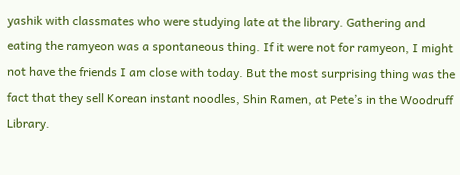yashik with classmates who were studying late at the library. Gathering and eating the ramyeon was a spontaneous thing. If it were not for ramyeon, I might not have the friends I am close with today. But the most surprising thing was the fact that they sell Korean instant noodles, Shin Ramen, at Pete’s in the Woodruff Library.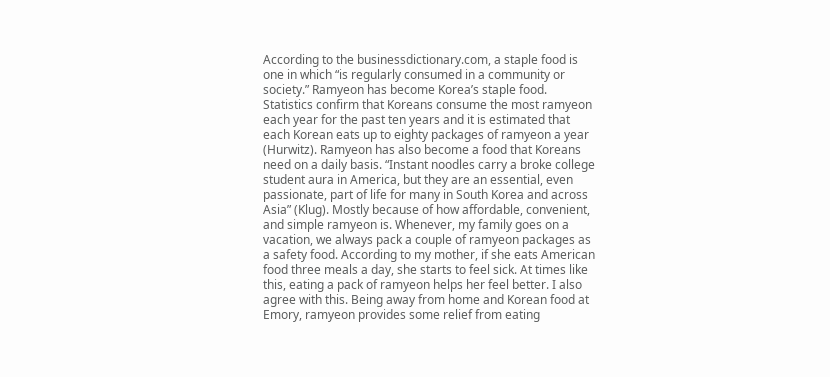According to the businessdictionary.com, a staple food is one in which “is regularly consumed in a community or society.” Ramyeon has become Korea’s staple food. Statistics confirm that Koreans consume the most ramyeon each year for the past ten years and it is estimated that each Korean eats up to eighty packages of ramyeon a year (Hurwitz). Ramyeon has also become a food that Koreans need on a daily basis. “Instant noodles carry a broke college student aura in America, but they are an essential, even passionate, part of life for many in South Korea and across Asia” (Klug). Mostly because of how affordable, convenient, and simple ramyeon is. Whenever, my family goes on a vacation, we always pack a couple of ramyeon packages as a safety food. According to my mother, if she eats American food three meals a day, she starts to feel sick. At times like this, eating a pack of ramyeon helps her feel better. I also agree with this. Being away from home and Korean food at Emory, ramyeon provides some relief from eating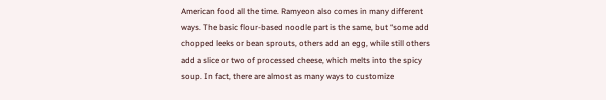American food all the time. Ramyeon also comes in many different ways. The basic flour-based noodle part is the same, but “some add chopped leeks or bean sprouts, others add an egg, while still others add a slice or two of processed cheese, which melts into the spicy soup. In fact, there are almost as many ways to customize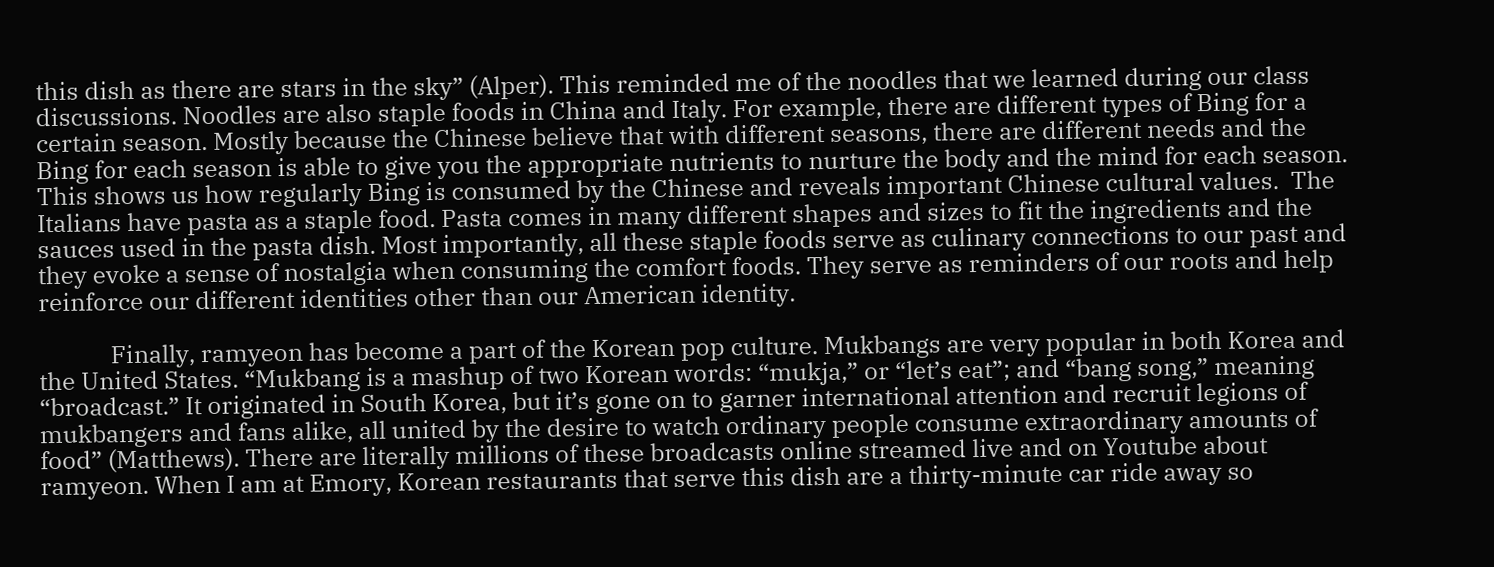this dish as there are stars in the sky” (Alper). This reminded me of the noodles that we learned during our class discussions. Noodles are also staple foods in China and Italy. For example, there are different types of Bing for a certain season. Mostly because the Chinese believe that with different seasons, there are different needs and the Bing for each season is able to give you the appropriate nutrients to nurture the body and the mind for each season. This shows us how regularly Bing is consumed by the Chinese and reveals important Chinese cultural values.  The Italians have pasta as a staple food. Pasta comes in many different shapes and sizes to fit the ingredients and the sauces used in the pasta dish. Most importantly, all these staple foods serve as culinary connections to our past and they evoke a sense of nostalgia when consuming the comfort foods. They serve as reminders of our roots and help reinforce our different identities other than our American identity.

            Finally, ramyeon has become a part of the Korean pop culture. Mukbangs are very popular in both Korea and the United States. “Mukbang is a mashup of two Korean words: “mukja,” or “let’s eat”; and “bang song,” meaning “broadcast.” It originated in South Korea, but it’s gone on to garner international attention and recruit legions of mukbangers and fans alike, all united by the desire to watch ordinary people consume extraordinary amounts of food” (Matthews). There are literally millions of these broadcasts online streamed live and on Youtube about ramyeon. When I am at Emory, Korean restaurants that serve this dish are a thirty-minute car ride away so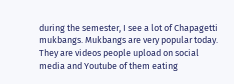during the semester, I see a lot of Chapagetti mukbangs. Mukbangs are very popular today. They are videos people upload on social media and Youtube of them eating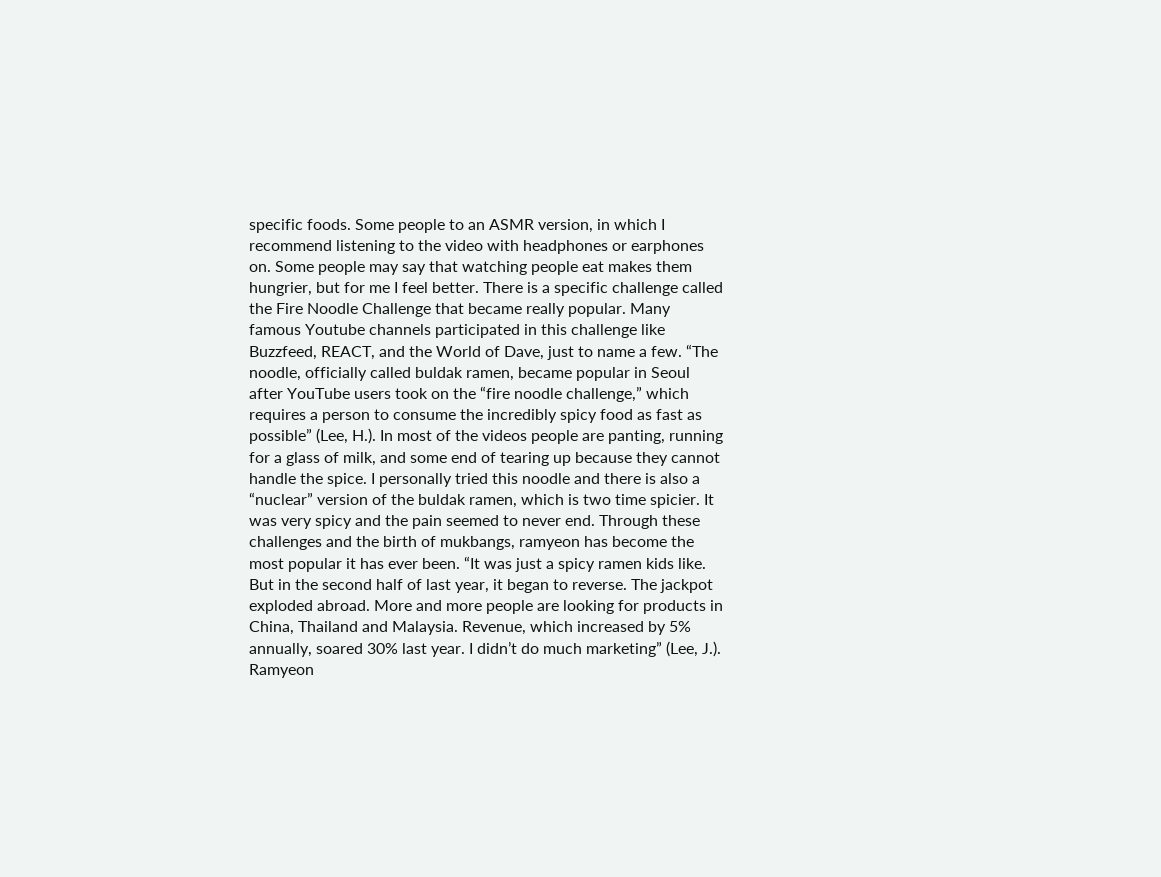specific foods. Some people to an ASMR version, in which I recommend listening to the video with headphones or earphones on. Some people may say that watching people eat makes them hungrier, but for me I feel better. There is a specific challenge called the Fire Noodle Challenge that became really popular. Many famous Youtube channels participated in this challenge like Buzzfeed, REACT, and the World of Dave, just to name a few. “The noodle, officially called buldak ramen, became popular in Seoul after YouTube users took on the “fire noodle challenge,” which requires a person to consume the incredibly spicy food as fast as possible” (Lee, H.). In most of the videos people are panting, running for a glass of milk, and some end of tearing up because they cannot handle the spice. I personally tried this noodle and there is also a “nuclear” version of the buldak ramen, which is two time spicier. It was very spicy and the pain seemed to never end. Through these challenges and the birth of mukbangs, ramyeon has become the most popular it has ever been. “It was just a spicy ramen kids like. But in the second half of last year, it began to reverse. The jackpot exploded abroad. More and more people are looking for products in China, Thailand and Malaysia. Revenue, which increased by 5% annually, soared 30% last year. I didn’t do much marketing” (Lee, J.). Ramyeon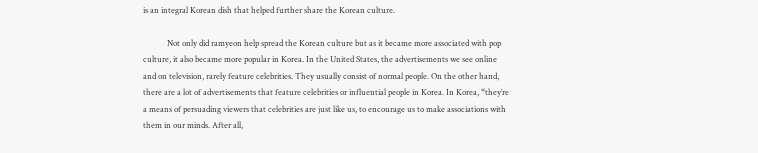is an integral Korean dish that helped further share the Korean culture.

            Not only did ramyeon help spread the Korean culture but as it became more associated with pop culture, it also became more popular in Korea. In the United States, the advertisements we see online and on television, rarely feature celebrities. They usually consist of normal people. On the other hand, there are a lot of advertisements that feature celebrities or influential people in Korea. In Korea, “they’re a means of persuading viewers that celebrities are just like us, to encourage us to make associations with them in our minds. After all,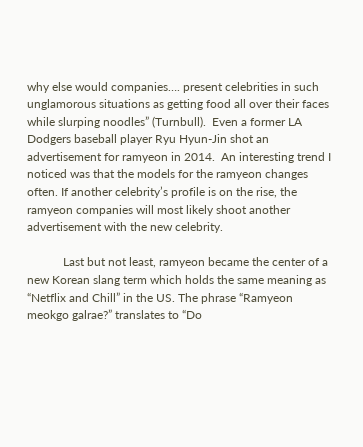why else would companies…. present celebrities in such unglamorous situations as getting food all over their faces while slurping noodles” (Turnbull).  Even a former LA Dodgers baseball player Ryu Hyun-Jin shot an advertisement for ramyeon in 2014.  An interesting trend I noticed was that the models for the ramyeon changes often. If another celebrity’s profile is on the rise, the ramyeon companies will most likely shoot another advertisement with the new celebrity.

            Last but not least, ramyeon became the center of a new Korean slang term which holds the same meaning as “Netflix and Chill” in the US. The phrase “Ramyeon meokgo galrae?” translates to “Do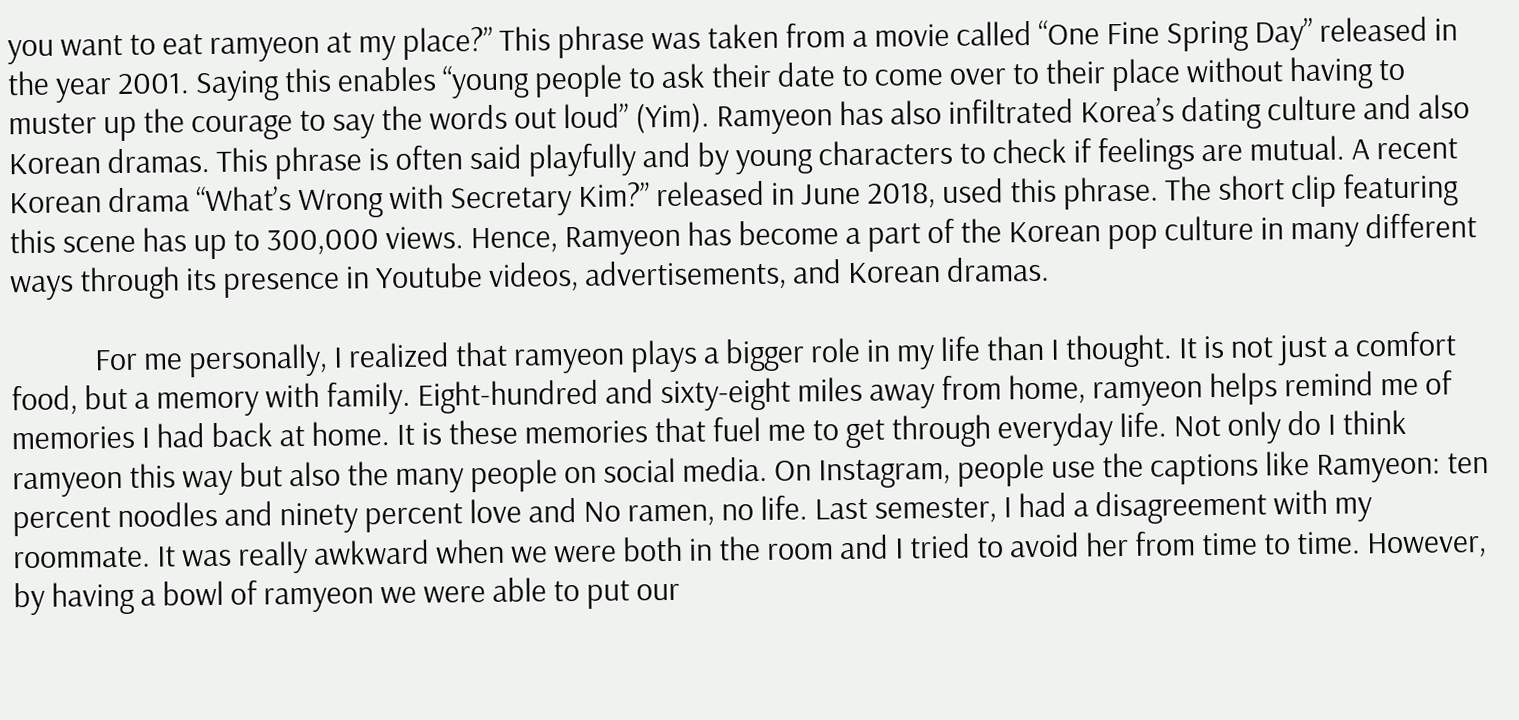you want to eat ramyeon at my place?” This phrase was taken from a movie called “One Fine Spring Day” released in the year 2001. Saying this enables “young people to ask their date to come over to their place without having to muster up the courage to say the words out loud” (Yim). Ramyeon has also infiltrated Korea’s dating culture and also Korean dramas. This phrase is often said playfully and by young characters to check if feelings are mutual. A recent Korean drama “What’s Wrong with Secretary Kim?” released in June 2018, used this phrase. The short clip featuring this scene has up to 300,000 views. Hence, Ramyeon has become a part of the Korean pop culture in many different ways through its presence in Youtube videos, advertisements, and Korean dramas.

            For me personally, I realized that ramyeon plays a bigger role in my life than I thought. It is not just a comfort food, but a memory with family. Eight-hundred and sixty-eight miles away from home, ramyeon helps remind me of memories I had back at home. It is these memories that fuel me to get through everyday life. Not only do I think ramyeon this way but also the many people on social media. On Instagram, people use the captions like Ramyeon: ten percent noodles and ninety percent love and No ramen, no life. Last semester, I had a disagreement with my roommate. It was really awkward when we were both in the room and I tried to avoid her from time to time. However, by having a bowl of ramyeon we were able to put our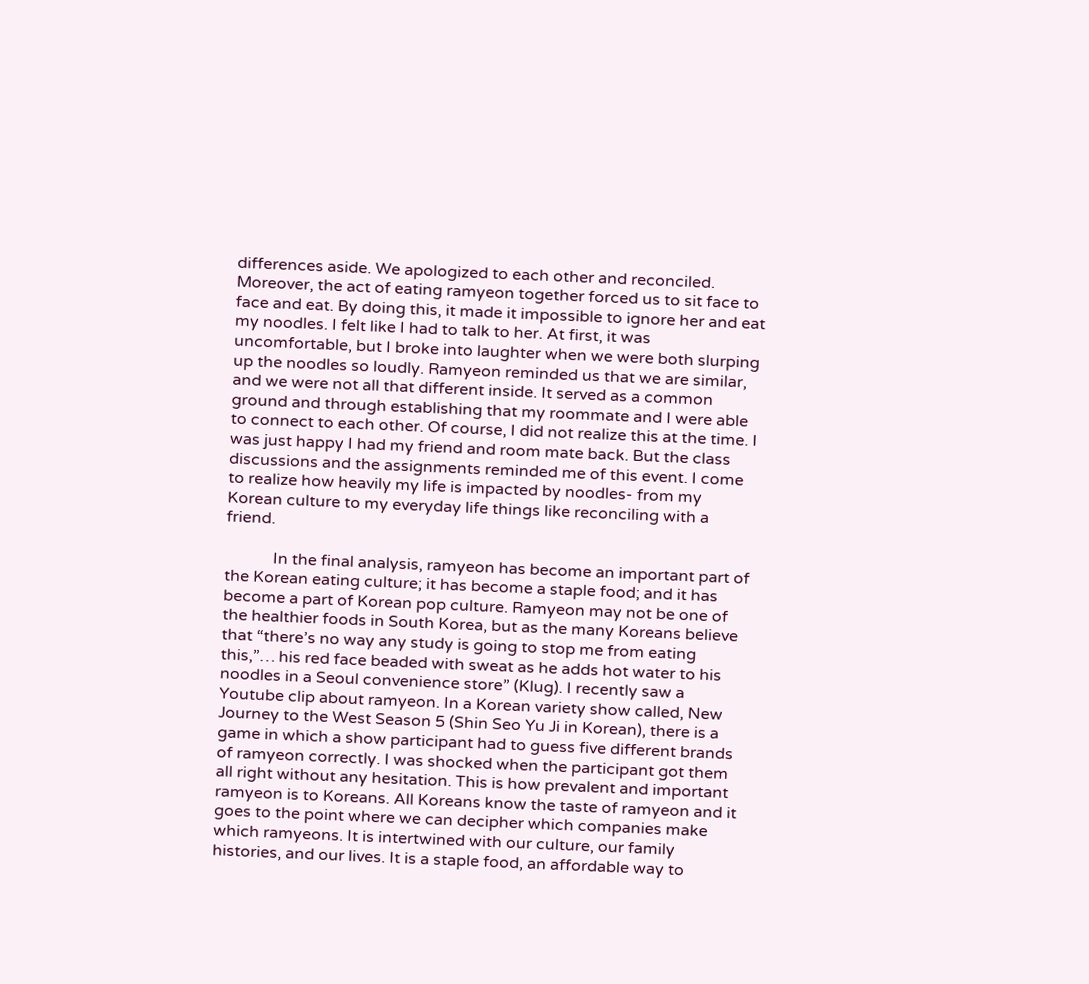differences aside. We apologized to each other and reconciled. Moreover, the act of eating ramyeon together forced us to sit face to face and eat. By doing this, it made it impossible to ignore her and eat my noodles. I felt like I had to talk to her. At first, it was uncomfortable, but I broke into laughter when we were both slurping up the noodles so loudly. Ramyeon reminded us that we are similar, and we were not all that different inside. It served as a common ground and through establishing that my roommate and I were able to connect to each other. Of course, I did not realize this at the time. I was just happy I had my friend and room mate back. But the class discussions and the assignments reminded me of this event. I come to realize how heavily my life is impacted by noodles- from my Korean culture to my everyday life things like reconciling with a friend.

            In the final analysis, ramyeon has become an important part of the Korean eating culture; it has become a staple food; and it has become a part of Korean pop culture. Ramyeon may not be one of the healthier foods in South Korea, but as the many Koreans believe that “there’s no way any study is going to stop me from eating this,”… his red face beaded with sweat as he adds hot water to his noodles in a Seoul convenience store” (Klug). I recently saw a Youtube clip about ramyeon. In a Korean variety show called, New Journey to the West Season 5 (Shin Seo Yu Ji in Korean), there is a game in which a show participant had to guess five different brands of ramyeon correctly. I was shocked when the participant got them all right without any hesitation. This is how prevalent and important ramyeon is to Koreans. All Koreans know the taste of ramyeon and it goes to the point where we can decipher which companies make which ramyeons. It is intertwined with our culture, our family histories, and our lives. It is a staple food, an affordable way to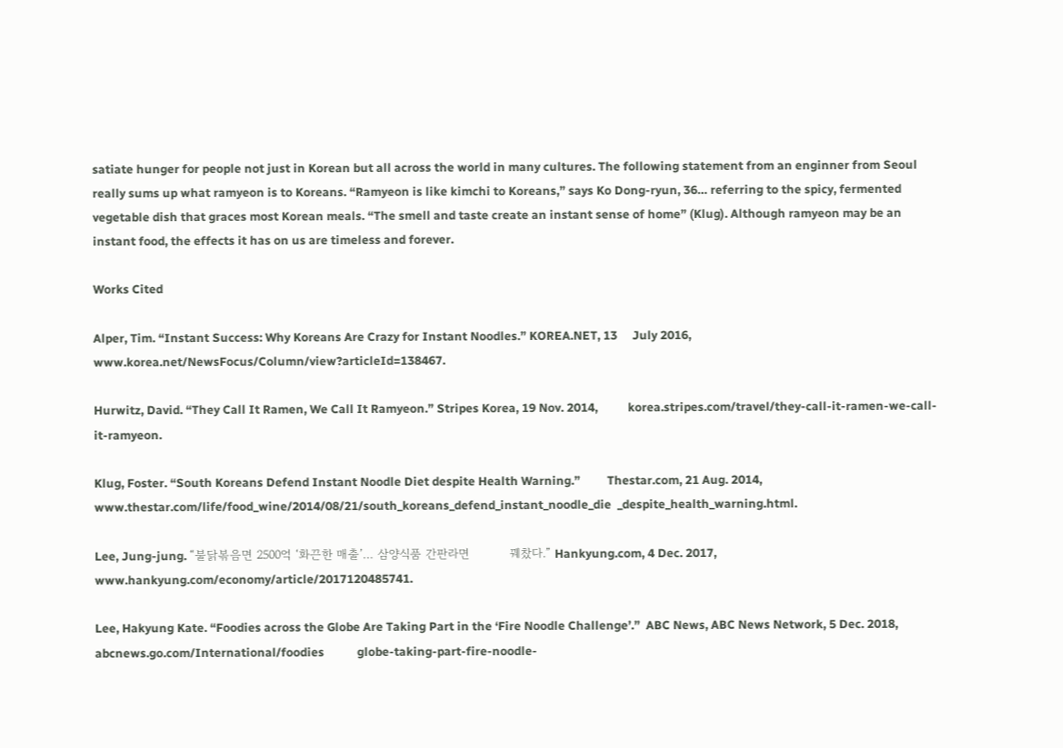satiate hunger for people not just in Korean but all across the world in many cultures. The following statement from an enginner from Seoul really sums up what ramyeon is to Koreans. “Ramyeon is like kimchi to Koreans,” says Ko Dong-ryun, 36… referring to the spicy, fermented vegetable dish that graces most Korean meals. “The smell and taste create an instant sense of home” (Klug). Although ramyeon may be an instant food, the effects it has on us are timeless and forever.

Works Cited

Alper, Tim. “Instant Success: Why Koreans Are Crazy for Instant Noodles.” KOREA.NET, 13     July 2016, www.korea.net/NewsFocus/Column/view?articleId=138467.

Hurwitz, David. “They Call It Ramen, We Call It Ramyeon.” Stripes Korea, 19 Nov. 2014,          korea.stripes.com/travel/they-call-it-ramen-we-call-it-ramyeon.

Klug, Foster. “South Koreans Defend Instant Noodle Diet despite Health Warning.”         Thestar.com, 21 Aug. 2014,            www.thestar.com/life/food_wine/2014/08/21/south_koreans_defend_instant_noodle_die  _despite_health_warning.html.

Lee, Jung-jung. “불닭볶음면 2500억 ‘화끈한 매출’… 삼양식품 간판라면          꿰찼다.” Hankyung.com, 4 Dec. 2017,            www.hankyung.com/economy/article/2017120485741.

Lee, Hakyung Kate. “Foodies across the Globe Are Taking Part in the ‘Fire Noodle Challenge’.”  ABC News, ABC News Network, 5 Dec. 2018, abcnews.go.com/International/foodies           globe-taking-part-fire-noodle-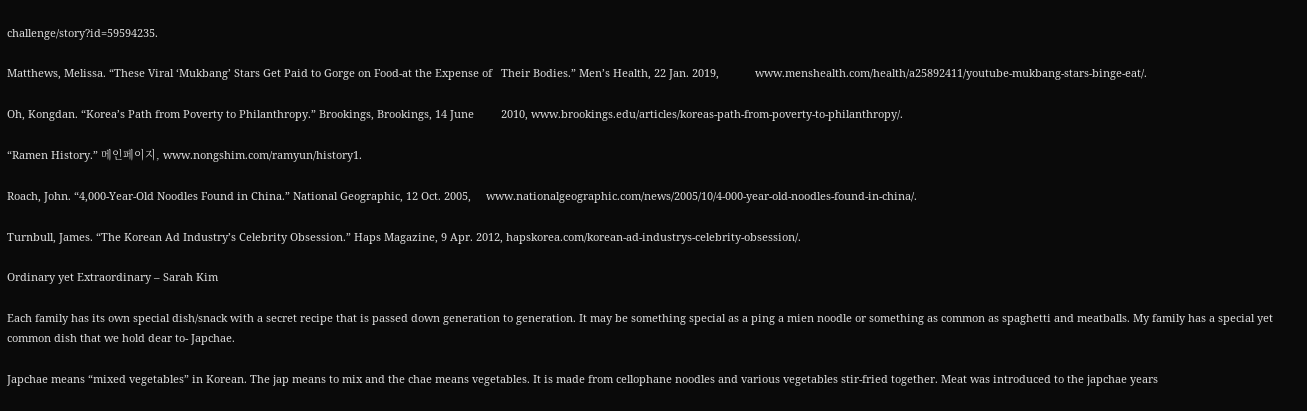challenge/story?id=59594235.

Matthews, Melissa. “These Viral ‘Mukbang’ Stars Get Paid to Gorge on Food-at the Expense of   Their Bodies.” Men’s Health, 22 Jan. 2019,            www.menshealth.com/health/a25892411/youtube-mukbang-stars-binge-eat/.

Oh, Kongdan. “Korea’s Path from Poverty to Philanthropy.” Brookings, Brookings, 14 June         2010, www.brookings.edu/articles/koreas-path-from-poverty-to-philanthropy/.

“Ramen History.” 메인페이지, www.nongshim.com/ramyun/history1.

Roach, John. “4,000-Year-Old Noodles Found in China.” National Geographic, 12 Oct. 2005,     www.nationalgeographic.com/news/2005/10/4-000-year-old-noodles-found-in-china/.

Turnbull, James. “The Korean Ad Industry’s Celebrity Obsession.” Haps Magazine, 9 Apr. 2012, hapskorea.com/korean-ad-industrys-celebrity-obsession/.

Ordinary yet Extraordinary – Sarah Kim

Each family has its own special dish/snack with a secret recipe that is passed down generation to generation. It may be something special as a ping a mien noodle or something as common as spaghetti and meatballs. My family has a special yet common dish that we hold dear to- Japchae.

Japchae means “mixed vegetables” in Korean. The jap means to mix and the chae means vegetables. It is made from cellophane noodles and various vegetables stir-fried together. Meat was introduced to the japchae years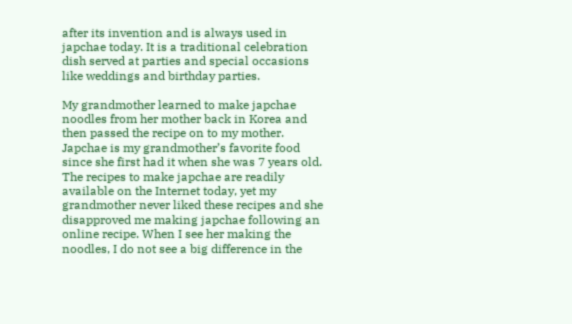after its invention and is always used in japchae today. It is a traditional celebration dish served at parties and special occasions like weddings and birthday parties.

My grandmother learned to make japchae noodles from her mother back in Korea and then passed the recipe on to my mother. Japchae is my grandmother’s favorite food since she first had it when she was 7 years old. The recipes to make japchae are readily available on the Internet today, yet my grandmother never liked these recipes and she disapproved me making japchae following an online recipe. When I see her making the noodles, I do not see a big difference in the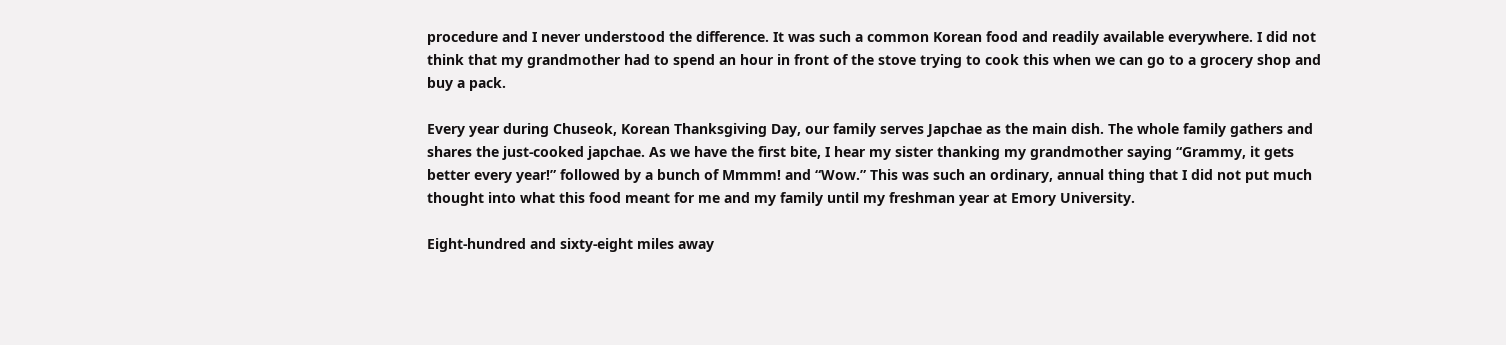procedure and I never understood the difference. It was such a common Korean food and readily available everywhere. I did not think that my grandmother had to spend an hour in front of the stove trying to cook this when we can go to a grocery shop and buy a pack.

Every year during Chuseok, Korean Thanksgiving Day, our family serves Japchae as the main dish. The whole family gathers and shares the just-cooked japchae. As we have the first bite, I hear my sister thanking my grandmother saying “Grammy, it gets better every year!” followed by a bunch of Mmmm! and “Wow.” This was such an ordinary, annual thing that I did not put much thought into what this food meant for me and my family until my freshman year at Emory University.

Eight-hundred and sixty-eight miles away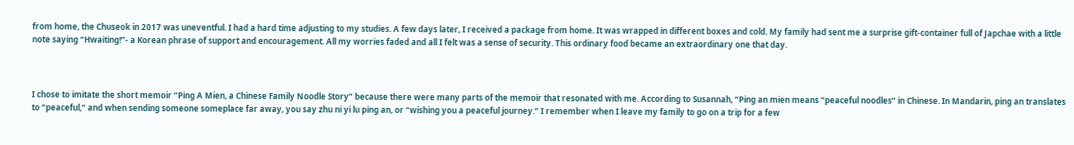from home, the Chuseok in 2017 was uneventful. I had a hard time adjusting to my studies. A few days later, I received a package from home. It was wrapped in different boxes and cold. My family had sent me a surprise gift-container full of Japchae with a little note saying “Hwaiting!”- a Korean phrase of support and encouragement. All my worries faded and all I felt was a sense of security. This ordinary food became an extraordinary one that day.



I chose to imitate the short memoir “Ping A Mien, a Chinese Family Noodle Story” because there were many parts of the memoir that resonated with me. According to Susannah, “Ping an mien means “peaceful noodles” in Chinese. In Mandarin, ping an translates to “peaceful,” and when sending someone someplace far away, you say zhu ni yi lu ping an, or “wishing you a peaceful journey.” I remember when I leave my family to go on a trip for a few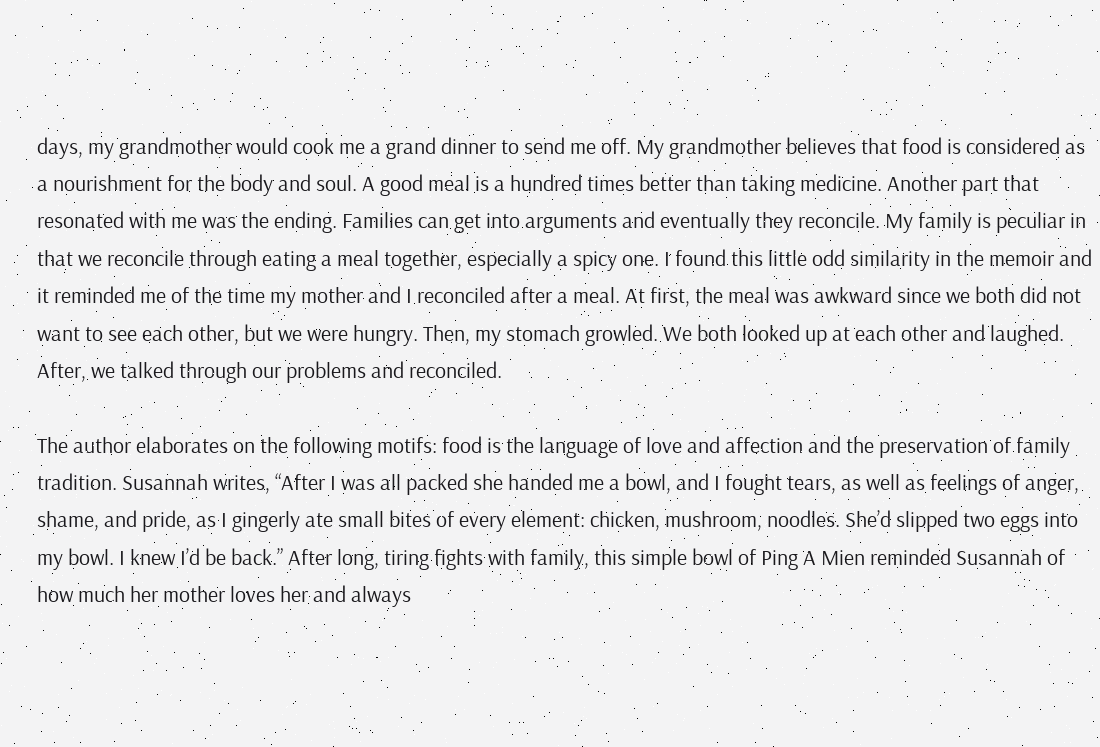days, my grandmother would cook me a grand dinner to send me off. My grandmother believes that food is considered as a nourishment for the body and soul. A good meal is a hundred times better than taking medicine. Another part that resonated with me was the ending. Families can get into arguments and eventually they reconcile. My family is peculiar in that we reconcile through eating a meal together, especially a spicy one. I found this little odd similarity in the memoir and it reminded me of the time my mother and I reconciled after a meal. At first, the meal was awkward since we both did not want to see each other, but we were hungry. Then, my stomach growled. We both looked up at each other and laughed. After, we talked through our problems and reconciled.

The author elaborates on the following motifs: food is the language of love and affection and the preservation of family tradition. Susannah writes, “After I was all packed she handed me a bowl, and I fought tears, as well as feelings of anger, shame, and pride, as I gingerly ate small bites of every element: chicken, mushroom, noodles. She’d slipped two eggs into my bowl. I knew I’d be back.” After long, tiring fights with family, this simple bowl of Ping A Mien reminded Susannah of how much her mother loves her and always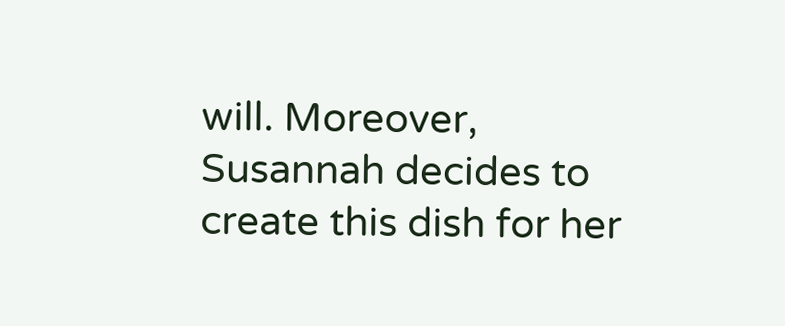will. Moreover, Susannah decides to create this dish for her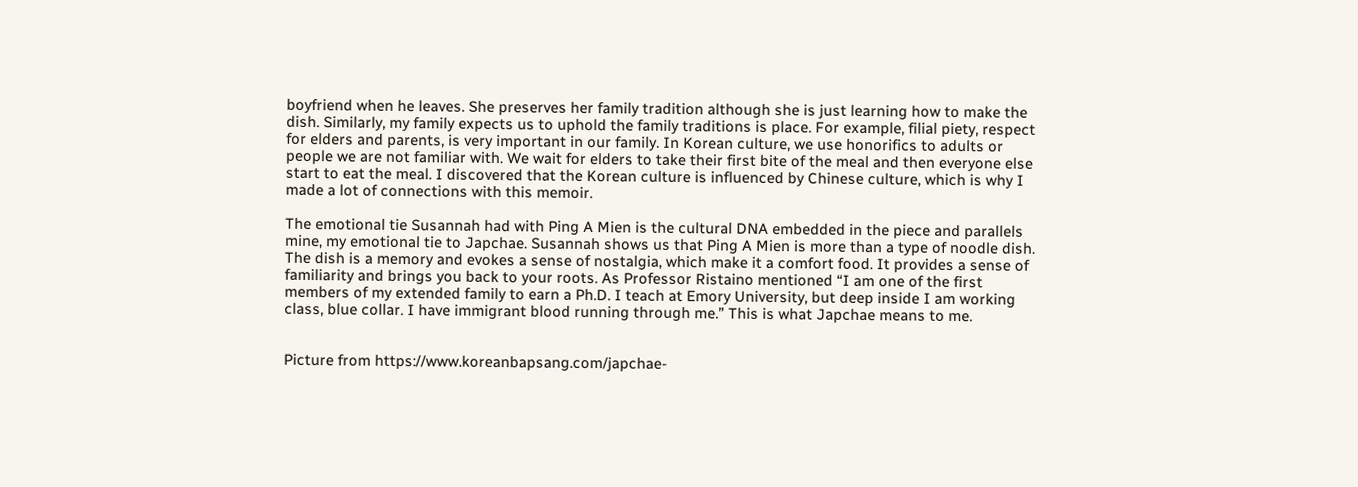boyfriend when he leaves. She preserves her family tradition although she is just learning how to make the dish. Similarly, my family expects us to uphold the family traditions is place. For example, filial piety, respect for elders and parents, is very important in our family. In Korean culture, we use honorifics to adults or people we are not familiar with. We wait for elders to take their first bite of the meal and then everyone else start to eat the meal. I discovered that the Korean culture is influenced by Chinese culture, which is why I made a lot of connections with this memoir.

The emotional tie Susannah had with Ping A Mien is the cultural DNA embedded in the piece and parallels mine, my emotional tie to Japchae. Susannah shows us that Ping A Mien is more than a type of noodle dish. The dish is a memory and evokes a sense of nostalgia, which make it a comfort food. It provides a sense of familiarity and brings you back to your roots. As Professor Ristaino mentioned “I am one of the first members of my extended family to earn a Ph.D. I teach at Emory University, but deep inside I am working class, blue collar. I have immigrant blood running through me.” This is what Japchae means to me.


Picture from https://www.koreanbapsang.com/japchae-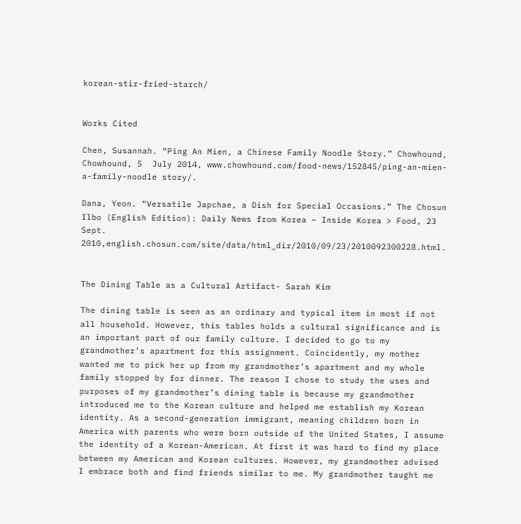korean-stir-fried-starch/


Works Cited

Chen, Susannah. “Ping An Mien, a Chinese Family Noodle Story.” Chowhound, Chowhound, 5  July 2014, www.chowhound.com/food-news/152845/ping-an-mien-a-family-noodle story/.

Dana, Yeon. “Versatile Japchae, a Dish for Special Occasions.” The Chosun Ilbo (English Edition): Daily News from Korea – Inside Korea > Food, 23 Sept. 2010,english.chosun.com/site/data/html_dir/2010/09/23/2010092300228.html.


The Dining Table as a Cultural Artifact- Sarah Kim

The dining table is seen as an ordinary and typical item in most if not all household. However, this tables holds a cultural significance and is an important part of our family culture. I decided to go to my grandmother’s apartment for this assignment. Coincidently, my mother wanted me to pick her up from my grandmother’s apartment and my whole family stopped by for dinner. The reason I chose to study the uses and purposes of my grandmother’s dining table is because my grandmother introduced me to the Korean culture and helped me establish my Korean identity. As a second-generation immigrant, meaning children born in America with parents who were born outside of the United States, I assume the identity of a Korean-American. At first it was hard to find my place between my American and Korean cultures. However, my grandmother advised I embrace both and find friends similar to me. My grandmother taught me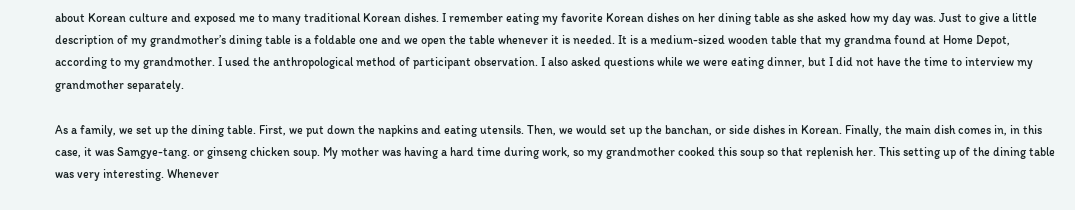about Korean culture and exposed me to many traditional Korean dishes. I remember eating my favorite Korean dishes on her dining table as she asked how my day was. Just to give a little description of my grandmother’s dining table is a foldable one and we open the table whenever it is needed. It is a medium-sized wooden table that my grandma found at Home Depot, according to my grandmother. I used the anthropological method of participant observation. I also asked questions while we were eating dinner, but I did not have the time to interview my grandmother separately.

As a family, we set up the dining table. First, we put down the napkins and eating utensils. Then, we would set up the banchan, or side dishes in Korean. Finally, the main dish comes in, in this case, it was Samgye-tang. or ginseng chicken soup. My mother was having a hard time during work, so my grandmother cooked this soup so that replenish her. This setting up of the dining table was very interesting. Whenever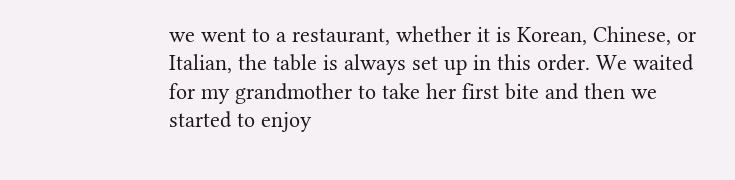we went to a restaurant, whether it is Korean, Chinese, or Italian, the table is always set up in this order. We waited for my grandmother to take her first bite and then we started to enjoy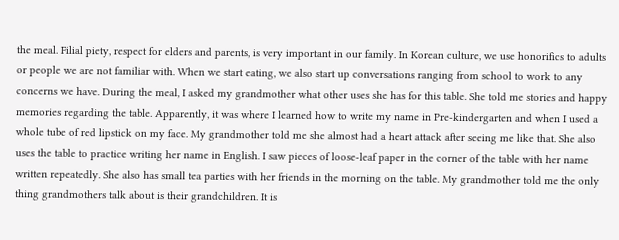the meal. Filial piety, respect for elders and parents, is very important in our family. In Korean culture, we use honorifics to adults or people we are not familiar with. When we start eating, we also start up conversations ranging from school to work to any concerns we have. During the meal, I asked my grandmother what other uses she has for this table. She told me stories and happy memories regarding the table. Apparently, it was where I learned how to write my name in Pre-kindergarten and when I used a whole tube of red lipstick on my face. My grandmother told me she almost had a heart attack after seeing me like that. She also uses the table to practice writing her name in English. I saw pieces of loose-leaf paper in the corner of the table with her name written repeatedly. She also has small tea parties with her friends in the morning on the table. My grandmother told me the only thing grandmothers talk about is their grandchildren. It is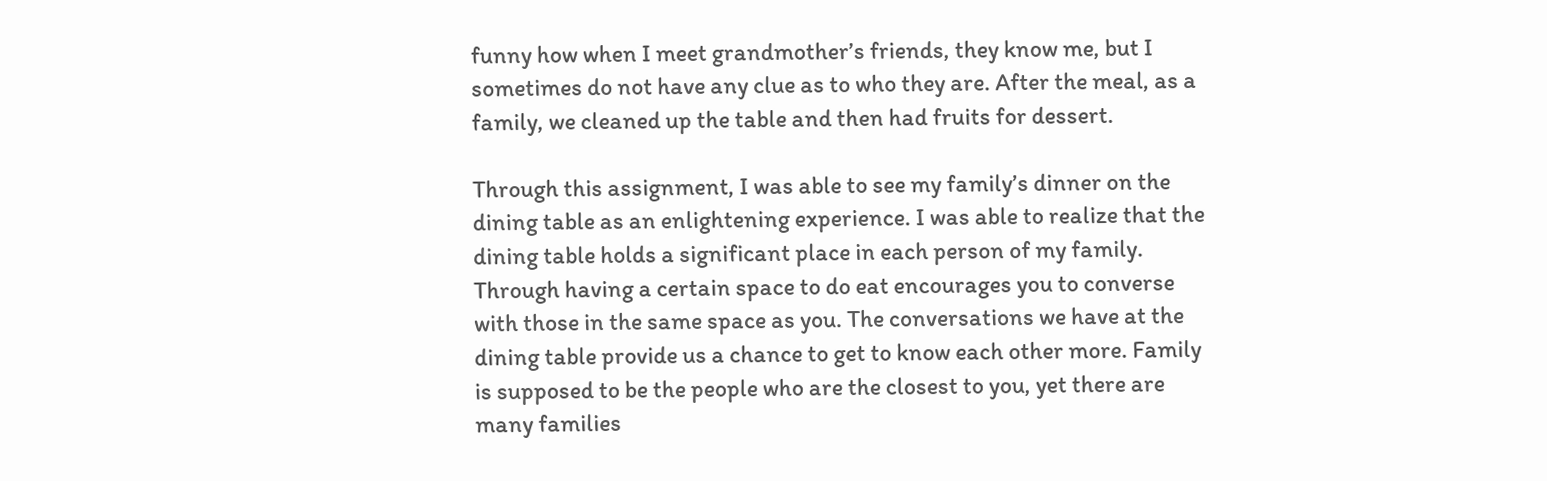funny how when I meet grandmother’s friends, they know me, but I sometimes do not have any clue as to who they are. After the meal, as a family, we cleaned up the table and then had fruits for dessert.

Through this assignment, I was able to see my family’s dinner on the dining table as an enlightening experience. I was able to realize that the dining table holds a significant place in each person of my family. Through having a certain space to do eat encourages you to converse with those in the same space as you. The conversations we have at the dining table provide us a chance to get to know each other more. Family is supposed to be the people who are the closest to you, yet there are many families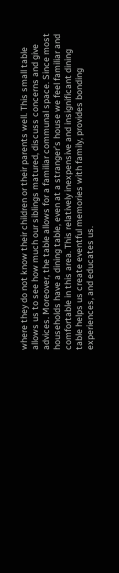where they do not know their children or their parents well. This small table allows us to see how much our siblings matured, discuss concerns and give advices. Moreover, the table allows for a familiar communal space. Since most households have a dining table, even at a stranger’s house we feel familiar and comfortable in this area. This relatively inexpensive and insignificant dining table helps us create eventful memories with family, provides bonding experiences, and educates us.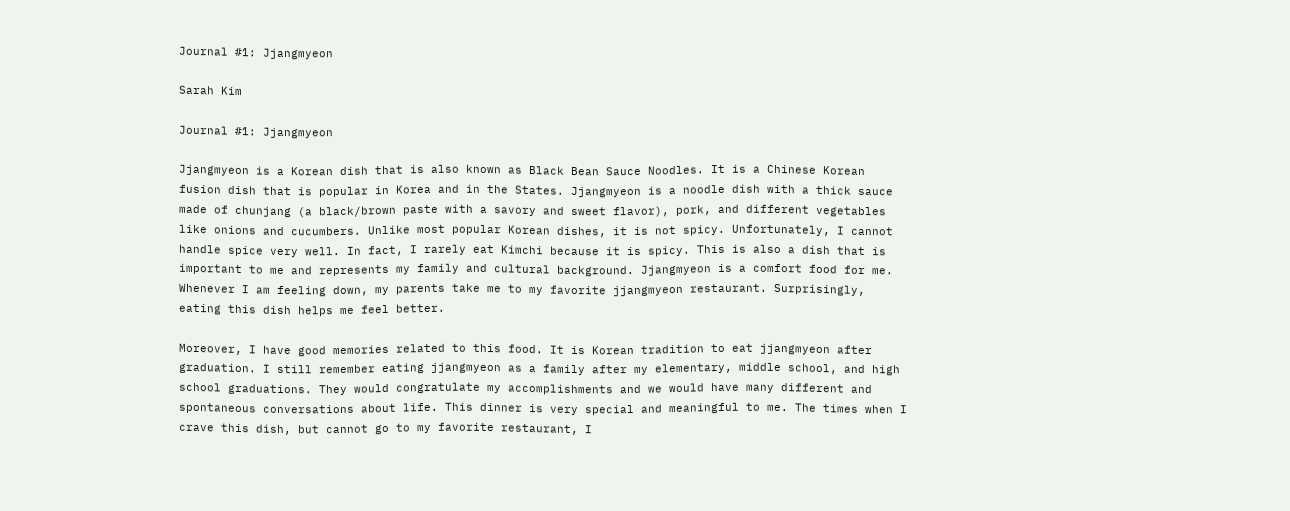Journal #1: Jjangmyeon

Sarah Kim

Journal #1: Jjangmyeon

Jjangmyeon is a Korean dish that is also known as Black Bean Sauce Noodles. It is a Chinese Korean fusion dish that is popular in Korea and in the States. Jjangmyeon is a noodle dish with a thick sauce made of chunjang (a black/brown paste with a savory and sweet flavor), pork, and different vegetables like onions and cucumbers. Unlike most popular Korean dishes, it is not spicy. Unfortunately, I cannot handle spice very well. In fact, I rarely eat Kimchi because it is spicy. This is also a dish that is important to me and represents my family and cultural background. Jjangmyeon is a comfort food for me. Whenever I am feeling down, my parents take me to my favorite jjangmyeon restaurant. Surprisingly, eating this dish helps me feel better.

Moreover, I have good memories related to this food. It is Korean tradition to eat jjangmyeon after graduation. I still remember eating jjangmyeon as a family after my elementary, middle school, and high school graduations. They would congratulate my accomplishments and we would have many different and spontaneous conversations about life. This dinner is very special and meaningful to me. The times when I crave this dish, but cannot go to my favorite restaurant, I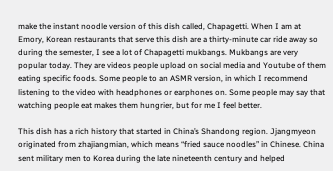make the instant noodle version of this dish called, Chapagetti. When I am at Emory, Korean restaurants that serve this dish are a thirty-minute car ride away so during the semester, I see a lot of Chapagetti mukbangs. Mukbangs are very popular today. They are videos people upload on social media and Youtube of them eating specific foods. Some people to an ASMR version, in which I recommend listening to the video with headphones or earphones on. Some people may say that watching people eat makes them hungrier, but for me I feel better.

This dish has a rich history that started in China’s Shandong region. Jjangmyeon originated from zhajiangmian, which means “fried sauce noodles” in Chinese. China sent military men to Korea during the late nineteenth century and helped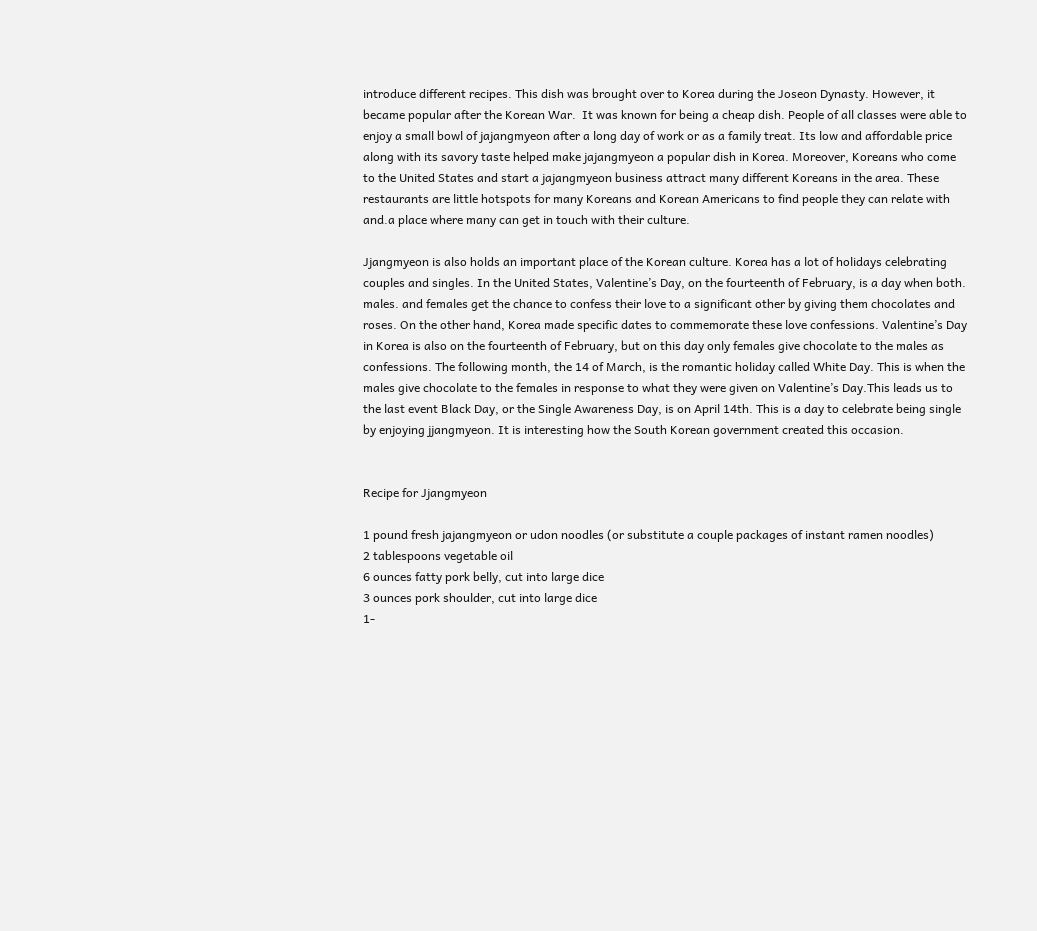introduce different recipes. This dish was brought over to Korea during the Joseon Dynasty. However, it became popular after the Korean War.  It was known for being a cheap dish. People of all classes were able to enjoy a small bowl of jajangmyeon after a long day of work or as a family treat. Its low and affordable price along with its savory taste helped make jajangmyeon a popular dish in Korea. Moreover, Koreans who come to the United States and start a jajangmyeon business attract many different Koreans in the area. These restaurants are little hotspots for many Koreans and Korean Americans to find people they can relate with and.a place where many can get in touch with their culture.

Jjangmyeon is also holds an important place of the Korean culture. Korea has a lot of holidays celebrating couples and singles. In the United States, Valentine’s Day, on the fourteenth of February, is a day when both. males. and females get the chance to confess their love to a significant other by giving them chocolates and roses. On the other hand, Korea made specific dates to commemorate these love confessions. Valentine’s Day in Korea is also on the fourteenth of February, but on this day only females give chocolate to the males as confessions. The following month, the 14 of March, is the romantic holiday called White Day. This is when the males give chocolate to the females in response to what they were given on Valentine’s Day.This leads us to the last event Black Day, or the Single Awareness Day, is on April 14th. This is a day to celebrate being single by enjoying jjangmyeon. It is interesting how the South Korean government created this occasion.


Recipe for Jjangmyeon

1 pound fresh jajangmyeon or udon noodles (or substitute a couple packages of instant ramen noodles)
2 tablespoons vegetable oil
6 ounces fatty pork belly, cut into large dice
3 ounces pork shoulder, cut into large dice
1-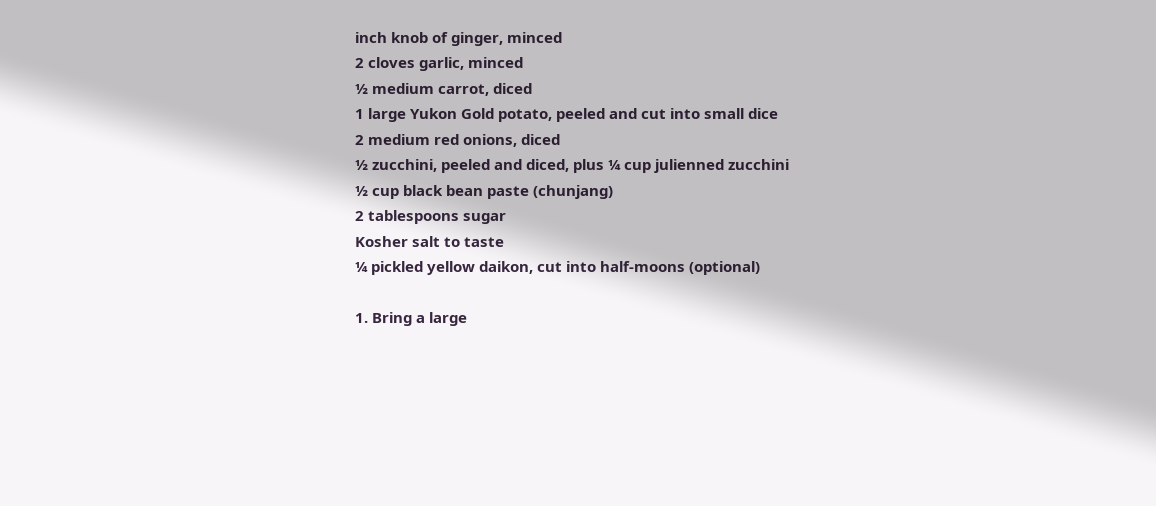inch knob of ginger, minced
2 cloves garlic, minced
½ medium carrot, diced
1 large Yukon Gold potato, peeled and cut into small dice
2 medium red onions, diced
½ zucchini, peeled and diced, plus ¼ cup julienned zucchini
½ cup black bean paste (chunjang)
2 tablespoons sugar
Kosher salt to taste
¼ pickled yellow daikon, cut into half-moons (optional)

1. Bring a large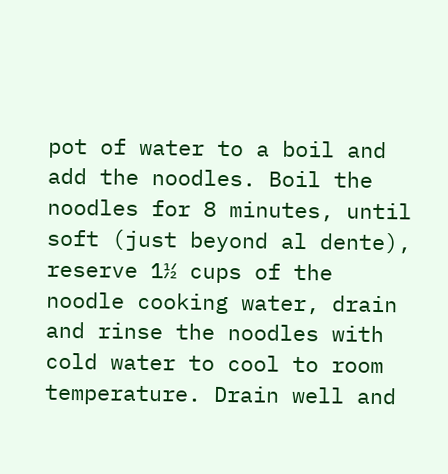pot of water to a boil and add the noodles. Boil the noodles for 8 minutes, until soft (just beyond al dente), reserve 1½ cups of the noodle cooking water, drain and rinse the noodles with cold water to cool to room temperature. Drain well and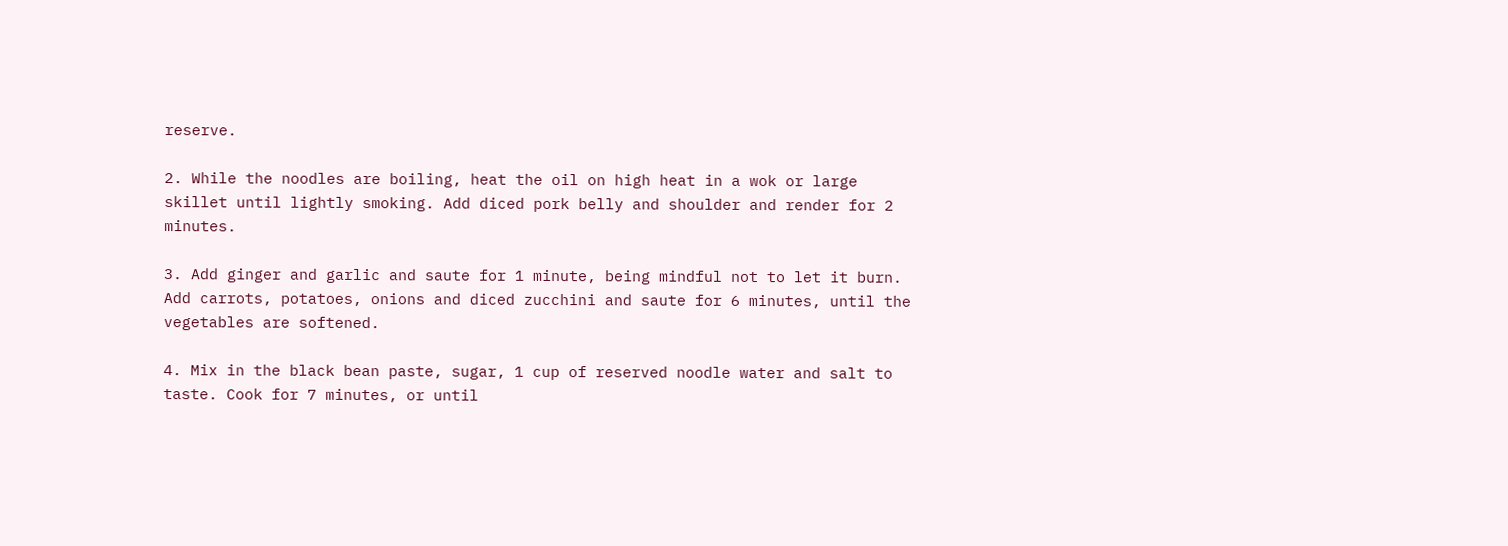reserve.

2. While the noodles are boiling, heat the oil on high heat in a wok or large skillet until lightly smoking. Add diced pork belly and shoulder and render for 2 minutes.

3. Add ginger and garlic and saute for 1 minute, being mindful not to let it burn. Add carrots, potatoes, onions and diced zucchini and saute for 6 minutes, until the vegetables are softened.

4. Mix in the black bean paste, sugar, 1 cup of reserved noodle water and salt to taste. Cook for 7 minutes, or until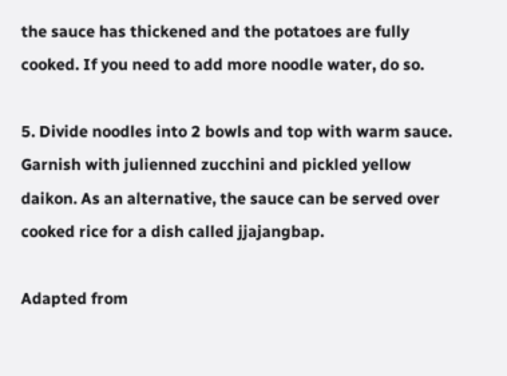the sauce has thickened and the potatoes are fully cooked. If you need to add more noodle water, do so.

5. Divide noodles into 2 bowls and top with warm sauce. Garnish with julienned zucchini and pickled yellow daikon. As an alternative, the sauce can be served over cooked rice for a dish called jjajangbap.

Adapted from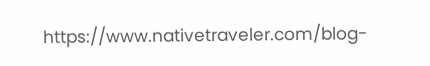https://www.nativetraveler.com/blog-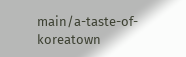main/a-taste-of-koreatown